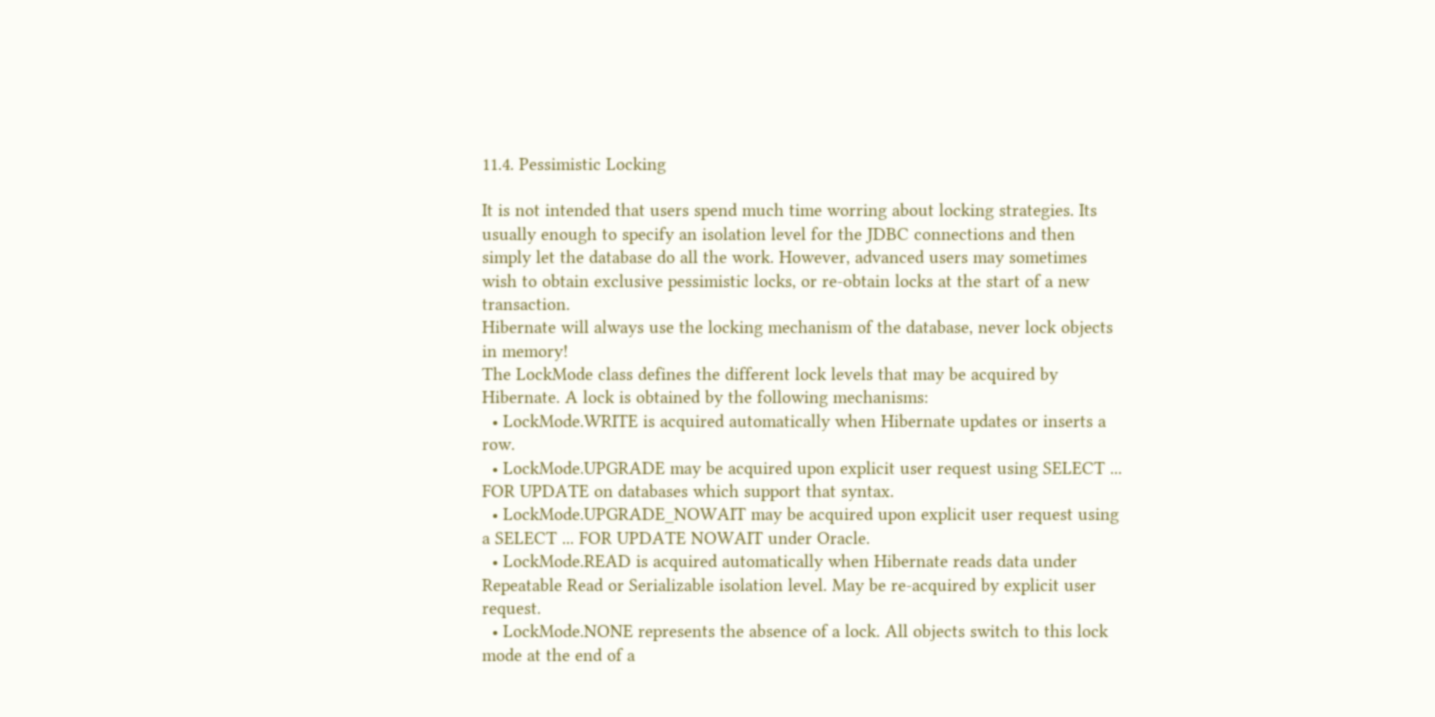11.4. Pessimistic Locking

It is not intended that users spend much time worring about locking strategies. Its usually enough to specify an isolation level for the JDBC connections and then simply let the database do all the work. However, advanced users may sometimes wish to obtain exclusive pessimistic locks, or re-obtain locks at the start of a new transaction.
Hibernate will always use the locking mechanism of the database, never lock objects in memory!
The LockMode class defines the different lock levels that may be acquired by Hibernate. A lock is obtained by the following mechanisms:
  • LockMode.WRITE is acquired automatically when Hibernate updates or inserts a row.
  • LockMode.UPGRADE may be acquired upon explicit user request using SELECT ... FOR UPDATE on databases which support that syntax.
  • LockMode.UPGRADE_NOWAIT may be acquired upon explicit user request using a SELECT ... FOR UPDATE NOWAIT under Oracle.
  • LockMode.READ is acquired automatically when Hibernate reads data under Repeatable Read or Serializable isolation level. May be re-acquired by explicit user request.
  • LockMode.NONE represents the absence of a lock. All objects switch to this lock mode at the end of a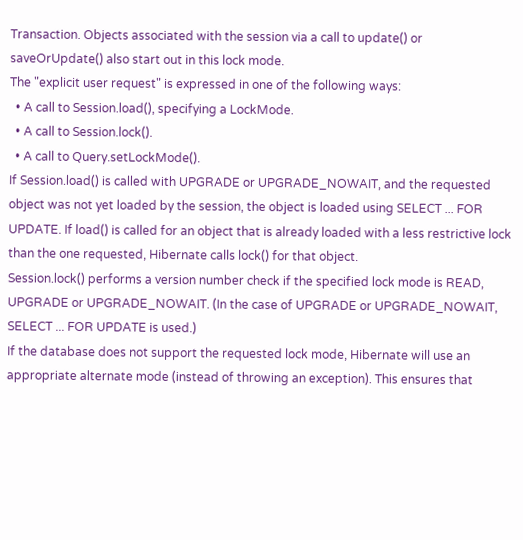Transaction. Objects associated with the session via a call to update() or saveOrUpdate() also start out in this lock mode.
The "explicit user request" is expressed in one of the following ways:
  • A call to Session.load(), specifying a LockMode.
  • A call to Session.lock().
  • A call to Query.setLockMode().
If Session.load() is called with UPGRADE or UPGRADE_NOWAIT, and the requested object was not yet loaded by the session, the object is loaded using SELECT ... FOR UPDATE. If load() is called for an object that is already loaded with a less restrictive lock than the one requested, Hibernate calls lock() for that object.
Session.lock() performs a version number check if the specified lock mode is READ, UPGRADE or UPGRADE_NOWAIT. (In the case of UPGRADE or UPGRADE_NOWAIT, SELECT ... FOR UPDATE is used.)
If the database does not support the requested lock mode, Hibernate will use an appropriate alternate mode (instead of throwing an exception). This ensures that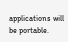applications will be portable.